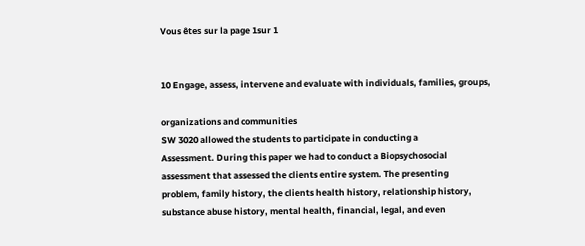Vous êtes sur la page 1sur 1


10 Engage, assess, intervene and evaluate with individuals, families, groups,

organizations and communities
SW 3020 allowed the students to participate in conducting a
Assessment. During this paper we had to conduct a Biopsychosocial
assessment that assessed the clients entire system. The presenting
problem, family history, the clients health history, relationship history,
substance abuse history, mental health, financial, legal, and even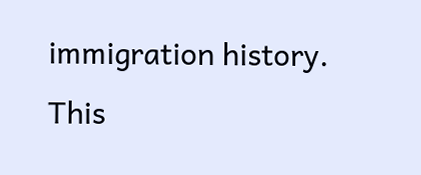immigration history.
This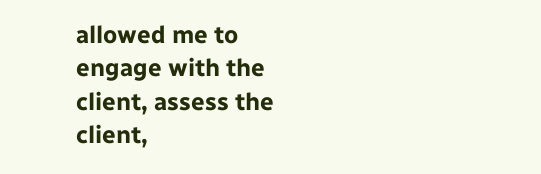allowed me to engage with the client, assess the client,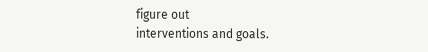figure out
interventions and goals.